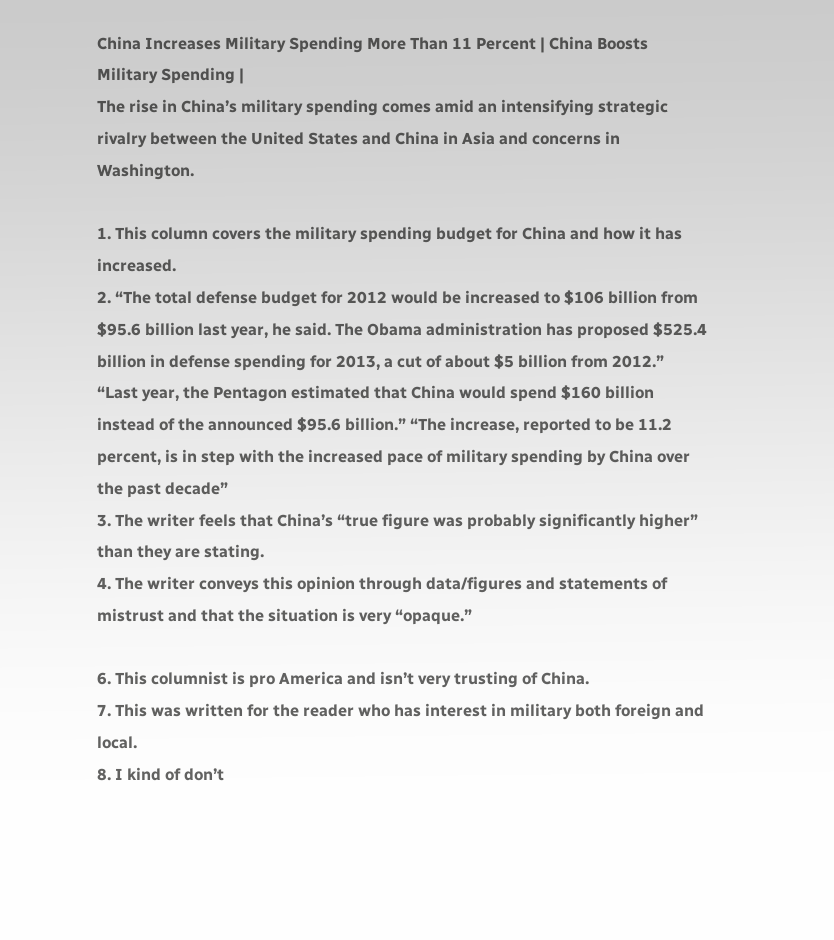China Increases Military Spending More Than 11 Percent | China Boosts Military Spending |
The rise in China’s military spending comes amid an intensifying strategic rivalry between the United States and China in Asia and concerns in Washington.

1. This column covers the military spending budget for China and how it has increased.
2. “The total defense budget for 2012 would be increased to $106 billion from $95.6 billion last year, he said. The Obama administration has proposed $525.4 billion in defense spending for 2013, a cut of about $5 billion from 2012.” “Last year, the Pentagon estimated that China would spend $160 billion instead of the announced $95.6 billion.” “The increase, reported to be 11.2 percent, is in step with the increased pace of military spending by China over the past decade”
3. The writer feels that China’s “true figure was probably significantly higher” than they are stating.
4. The writer conveys this opinion through data/figures and statements of mistrust and that the situation is very “opaque.”

6. This columnist is pro America and isn’t very trusting of China.
7. This was written for the reader who has interest in military both foreign and local.
8. I kind of don’t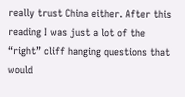really trust China either. After this reading I was just a lot of the “right” cliff hanging questions that would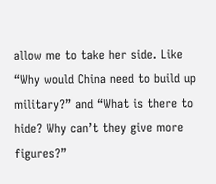allow me to take her side. Like “Why would China need to build up military?” and “What is there to hide? Why can’t they give more figures?”